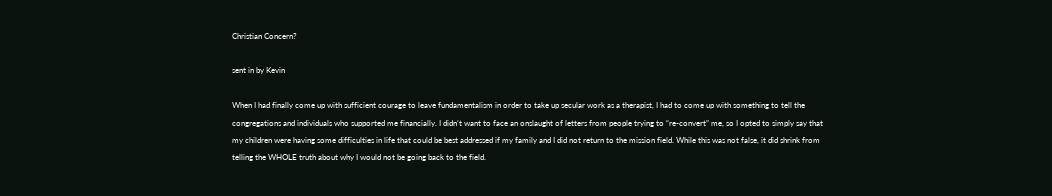Christian Concern?

sent in by Kevin

When I had finally come up with sufficient courage to leave fundamentalism in order to take up secular work as a therapist, I had to come up with something to tell the congregations and individuals who supported me financially. I didn’t want to face an onslaught of letters from people trying to “re-convert” me, so I opted to simply say that my children were having some difficulties in life that could be best addressed if my family and I did not return to the mission field. While this was not false, it did shrink from telling the WHOLE truth about why I would not be going back to the field.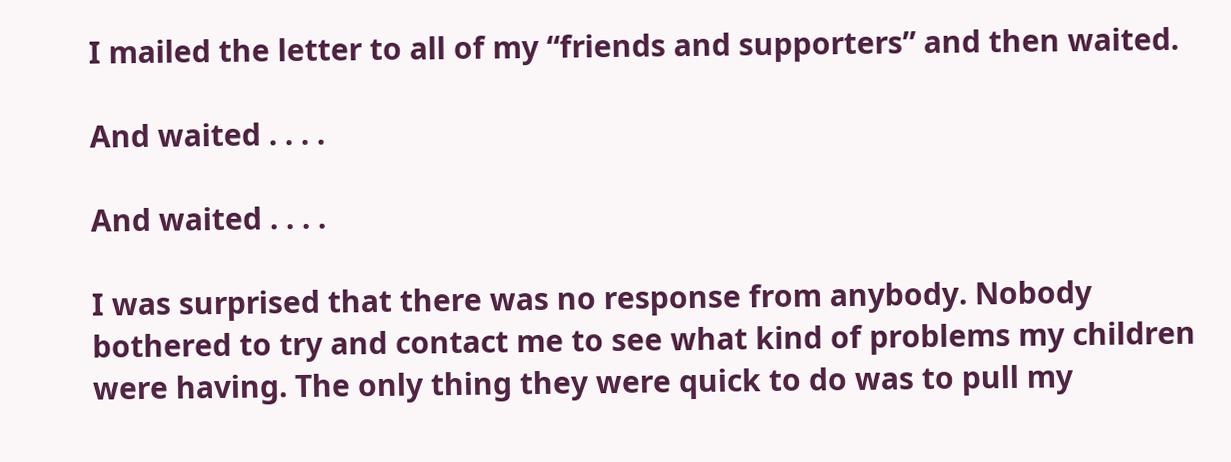I mailed the letter to all of my “friends and supporters” and then waited.

And waited . . . .

And waited . . . .

I was surprised that there was no response from anybody. Nobody bothered to try and contact me to see what kind of problems my children were having. The only thing they were quick to do was to pull my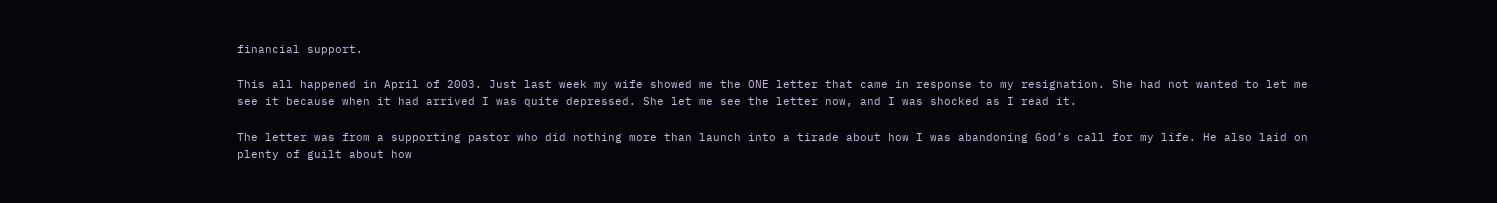financial support.

This all happened in April of 2003. Just last week my wife showed me the ONE letter that came in response to my resignation. She had not wanted to let me see it because when it had arrived I was quite depressed. She let me see the letter now, and I was shocked as I read it.

The letter was from a supporting pastor who did nothing more than launch into a tirade about how I was abandoning God’s call for my life. He also laid on plenty of guilt about how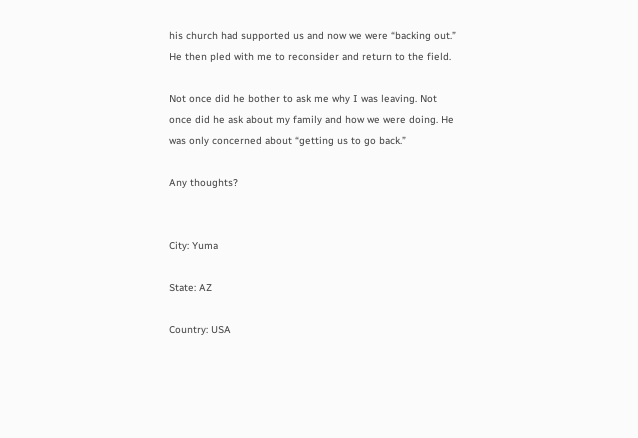his church had supported us and now we were “backing out.” He then pled with me to reconsider and return to the field.

Not once did he bother to ask me why I was leaving. Not once did he ask about my family and how we were doing. He was only concerned about “getting us to go back.”

Any thoughts?


City: Yuma

State: AZ

Country: USA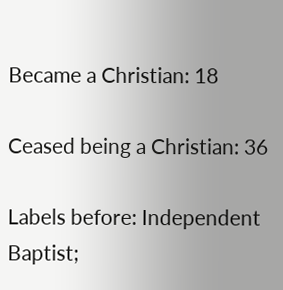Became a Christian: 18

Ceased being a Christian: 36

Labels before: Independent Baptist;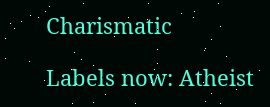Charismatic

Labels now: Atheist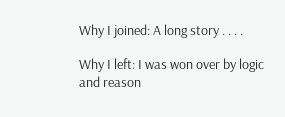Why I joined: A long story . . . .

Why I left: I was won over by logic and reason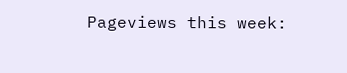Pageviews this week: